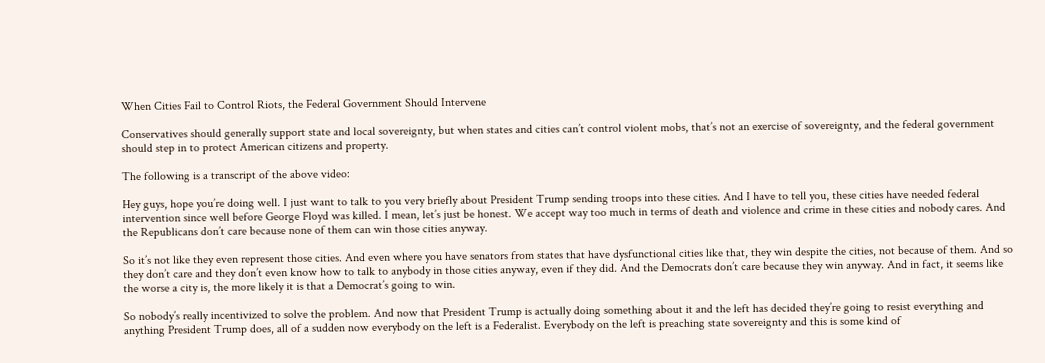When Cities Fail to Control Riots, the Federal Government Should Intervene

Conservatives should generally support state and local sovereignty, but when states and cities can’t control violent mobs, that’s not an exercise of sovereignty, and the federal government should step in to protect American citizens and property.

The following is a transcript of the above video:

Hey guys, hope you’re doing well. I just want to talk to you very briefly about President Trump sending troops into these cities. And I have to tell you, these cities have needed federal intervention since well before George Floyd was killed. I mean, let’s just be honest. We accept way too much in terms of death and violence and crime in these cities and nobody cares. And the Republicans don’t care because none of them can win those cities anyway.

So it’s not like they even represent those cities. And even where you have senators from states that have dysfunctional cities like that, they win despite the cities, not because of them. And so they don’t care and they don’t even know how to talk to anybody in those cities anyway, even if they did. And the Democrats don’t care because they win anyway. And in fact, it seems like the worse a city is, the more likely it is that a Democrat’s going to win.

So nobody’s really incentivized to solve the problem. And now that President Trump is actually doing something about it and the left has decided they’re going to resist everything and anything President Trump does, all of a sudden now everybody on the left is a Federalist. Everybody on the left is preaching state sovereignty and this is some kind of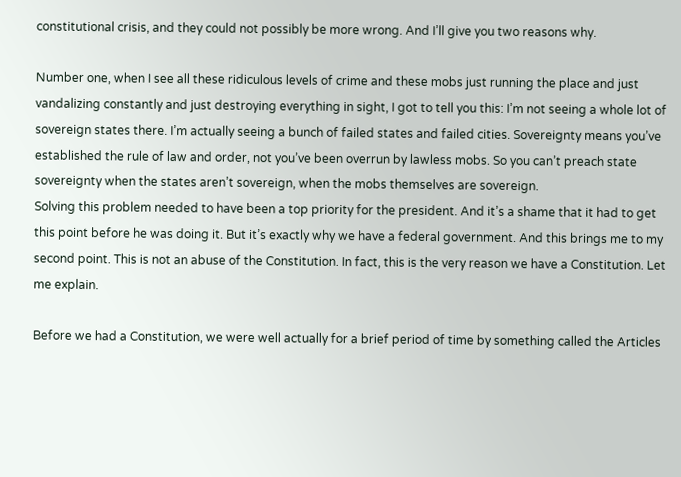constitutional crisis, and they could not possibly be more wrong. And I’ll give you two reasons why.

Number one, when I see all these ridiculous levels of crime and these mobs just running the place and just vandalizing constantly and just destroying everything in sight, I got to tell you this: I’m not seeing a whole lot of sovereign states there. I’m actually seeing a bunch of failed states and failed cities. Sovereignty means you’ve established the rule of law and order, not you’ve been overrun by lawless mobs. So you can’t preach state sovereignty when the states aren’t sovereign, when the mobs themselves are sovereign.
Solving this problem needed to have been a top priority for the president. And it’s a shame that it had to get this point before he was doing it. But it’s exactly why we have a federal government. And this brings me to my second point. This is not an abuse of the Constitution. In fact, this is the very reason we have a Constitution. Let me explain.

Before we had a Constitution, we were well actually for a brief period of time by something called the Articles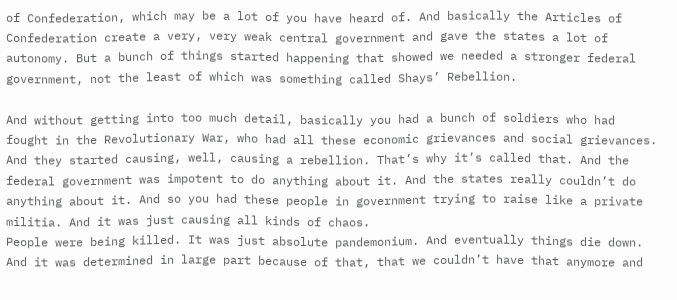of Confederation, which may be a lot of you have heard of. And basically the Articles of Confederation create a very, very weak central government and gave the states a lot of autonomy. But a bunch of things started happening that showed we needed a stronger federal government, not the least of which was something called Shays’ Rebellion.

And without getting into too much detail, basically you had a bunch of soldiers who had fought in the Revolutionary War, who had all these economic grievances and social grievances. And they started causing, well, causing a rebellion. That’s why it’s called that. And the federal government was impotent to do anything about it. And the states really couldn’t do anything about it. And so you had these people in government trying to raise like a private militia. And it was just causing all kinds of chaos.
People were being killed. It was just absolute pandemonium. And eventually things die down. And it was determined in large part because of that, that we couldn’t have that anymore and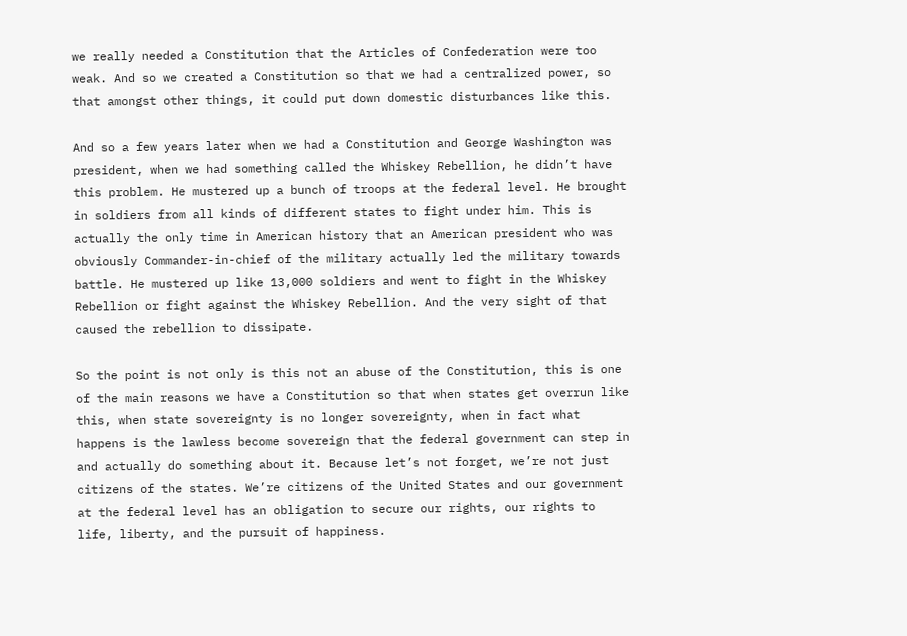we really needed a Constitution that the Articles of Confederation were too weak. And so we created a Constitution so that we had a centralized power, so that amongst other things, it could put down domestic disturbances like this.

And so a few years later when we had a Constitution and George Washington was president, when we had something called the Whiskey Rebellion, he didn’t have this problem. He mustered up a bunch of troops at the federal level. He brought in soldiers from all kinds of different states to fight under him. This is actually the only time in American history that an American president who was obviously Commander-in-chief of the military actually led the military towards battle. He mustered up like 13,000 soldiers and went to fight in the Whiskey Rebellion or fight against the Whiskey Rebellion. And the very sight of that caused the rebellion to dissipate.

So the point is not only is this not an abuse of the Constitution, this is one of the main reasons we have a Constitution so that when states get overrun like this, when state sovereignty is no longer sovereignty, when in fact what happens is the lawless become sovereign that the federal government can step in and actually do something about it. Because let’s not forget, we’re not just citizens of the states. We’re citizens of the United States and our government at the federal level has an obligation to secure our rights, our rights to life, liberty, and the pursuit of happiness.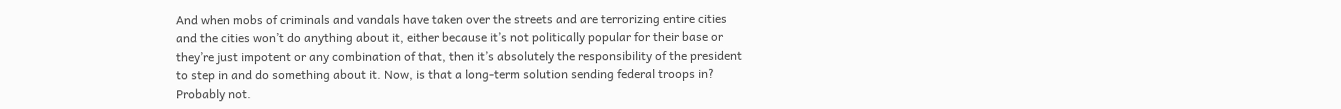And when mobs of criminals and vandals have taken over the streets and are terrorizing entire cities and the cities won’t do anything about it, either because it’s not politically popular for their base or they’re just impotent or any combination of that, then it’s absolutely the responsibility of the president to step in and do something about it. Now, is that a long-term solution sending federal troops in? Probably not.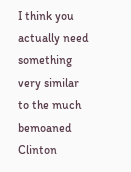I think you actually need something very similar to the much bemoaned Clinton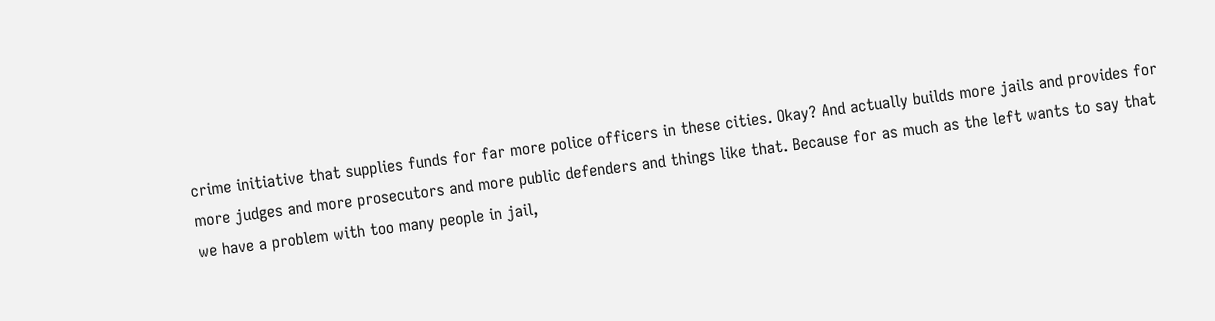crime initiative that supplies funds for far more police officers in these cities. Okay? And actually builds more jails and provides for more judges and more prosecutors and more public defenders and things like that. Because for as much as the left wants to say that we have a problem with too many people in jail,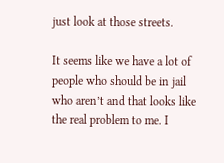just look at those streets.

It seems like we have a lot of people who should be in jail who aren’t and that looks like the real problem to me. I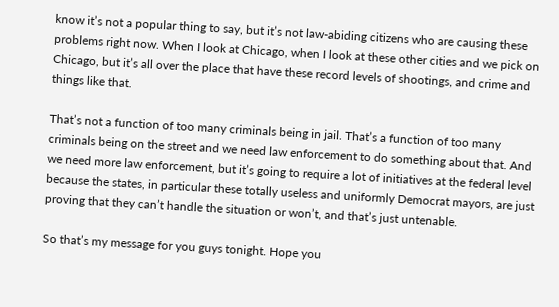know it’s not a popular thing to say, but it’s not law-abiding citizens who are causing these problems right now. When I look at Chicago, when I look at these other cities and we pick on Chicago, but it’s all over the place that have these record levels of shootings, and crime and things like that.

That’s not a function of too many criminals being in jail. That’s a function of too many criminals being on the street and we need law enforcement to do something about that. And we need more law enforcement, but it’s going to require a lot of initiatives at the federal level because the states, in particular these totally useless and uniformly Democrat mayors, are just proving that they can’t handle the situation or won’t, and that’s just untenable.

So that’s my message for you guys tonight. Hope you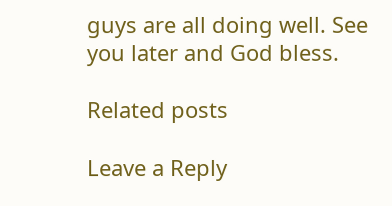guys are all doing well. See you later and God bless.

Related posts

Leave a Reply